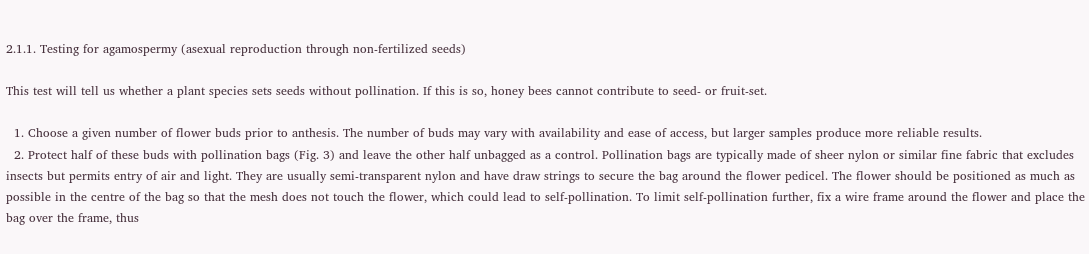2.1.1. Testing for agamospermy (asexual reproduction through non-fertilized seeds)

This test will tell us whether a plant species sets seeds without pollination. If this is so, honey bees cannot contribute to seed- or fruit-set.

  1. Choose a given number of flower buds prior to anthesis. The number of buds may vary with availability and ease of access, but larger samples produce more reliable results.
  2. Protect half of these buds with pollination bags (Fig. 3) and leave the other half unbagged as a control. Pollination bags are typically made of sheer nylon or similar fine fabric that excludes insects but permits entry of air and light. They are usually semi-transparent nylon and have draw strings to secure the bag around the flower pedicel. The flower should be positioned as much as possible in the centre of the bag so that the mesh does not touch the flower, which could lead to self-pollination. To limit self-pollination further, fix a wire frame around the flower and place the bag over the frame, thus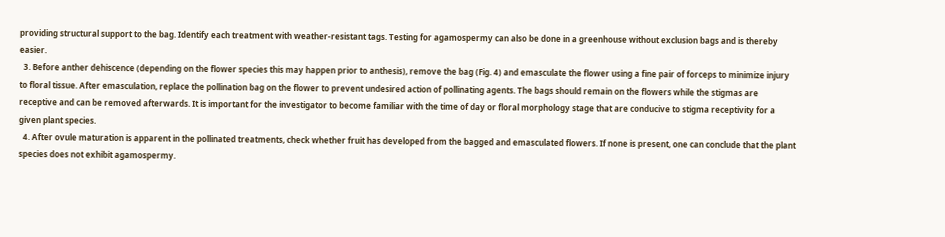providing structural support to the bag. Identify each treatment with weather-resistant tags. Testing for agamospermy can also be done in a greenhouse without exclusion bags and is thereby easier.
  3. Before anther dehiscence (depending on the flower species this may happen prior to anthesis), remove the bag (Fig. 4) and emasculate the flower using a fine pair of forceps to minimize injury to floral tissue. After emasculation, replace the pollination bag on the flower to prevent undesired action of pollinating agents. The bags should remain on the flowers while the stigmas are receptive and can be removed afterwards. It is important for the investigator to become familiar with the time of day or floral morphology stage that are conducive to stigma receptivity for a given plant species.
  4. After ovule maturation is apparent in the pollinated treatments, check whether fruit has developed from the bagged and emasculated flowers. If none is present, one can conclude that the plant species does not exhibit agamospermy.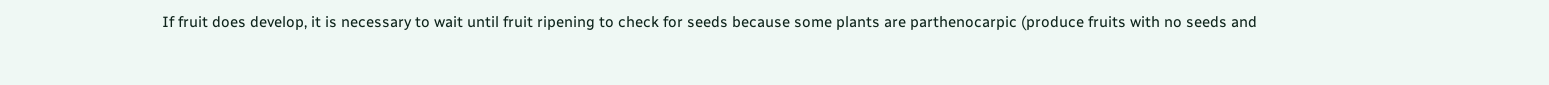If fruit does develop, it is necessary to wait until fruit ripening to check for seeds because some plants are parthenocarpic (produce fruits with no seeds and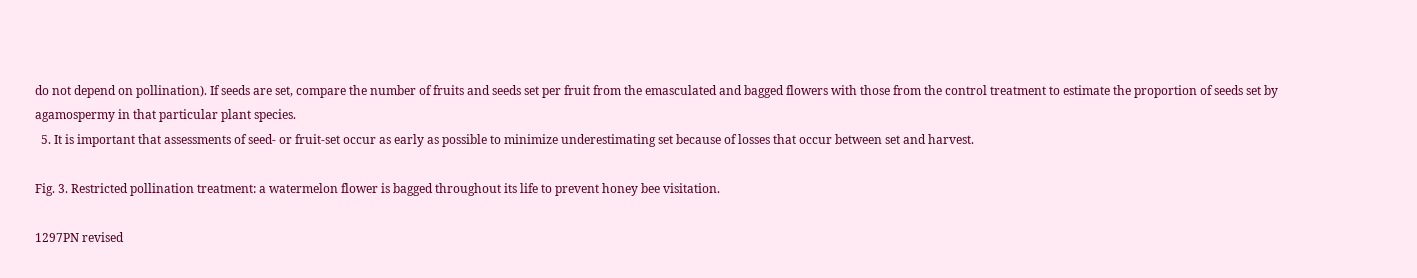do not depend on pollination). If seeds are set, compare the number of fruits and seeds set per fruit from the emasculated and bagged flowers with those from the control treatment to estimate the proportion of seeds set by agamospermy in that particular plant species.
  5. It is important that assessments of seed- or fruit-set occur as early as possible to minimize underestimating set because of losses that occur between set and harvest.

Fig. 3. Restricted pollination treatment: a watermelon flower is bagged throughout its life to prevent honey bee visitation.

1297PN revised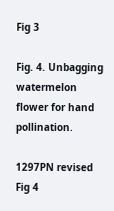Fig 3

Fig. 4. Unbagging watermelon flower for hand pollination.

1297PN revised Fig 4